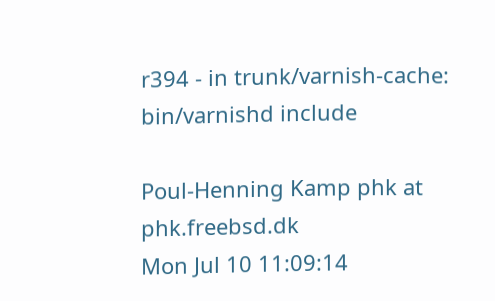r394 - in trunk/varnish-cache: bin/varnishd include

Poul-Henning Kamp phk at phk.freebsd.dk
Mon Jul 10 11:09:14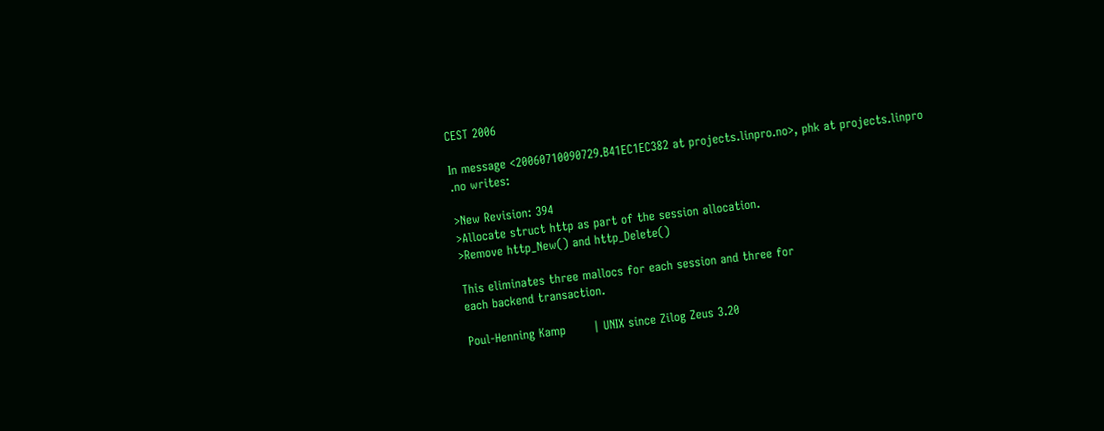CEST 2006

In message <20060710090729.B41EC1EC382 at projects.linpro.no>, phk at projects.linpro
.no writes:

>New Revision: 394
>Allocate struct http as part of the session allocation.
>Remove http_New() and http_Delete()

This eliminates three mallocs for each session and three for
each backend transaction.

Poul-Henning Kamp       | UNIX since Zilog Zeus 3.20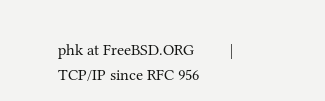phk at FreeBSD.ORG         | TCP/IP since RFC 956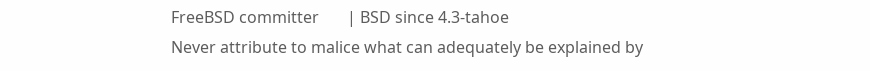FreeBSD committer       | BSD since 4.3-tahoe
Never attribute to malice what can adequately be explained by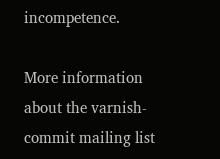incompetence.

More information about the varnish-commit mailing list